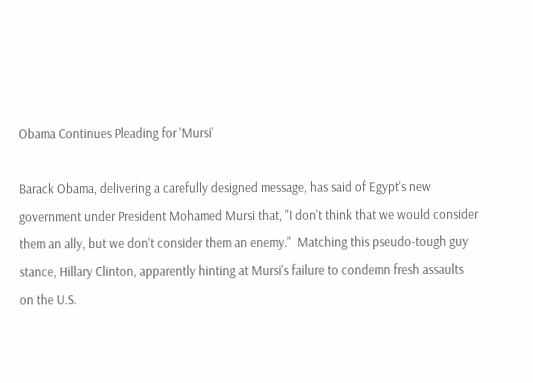Obama Continues Pleading for 'Mursi'

Barack Obama, delivering a carefully designed message, has said of Egypt's new government under President Mohamed Mursi that, "I don't think that we would consider them an ally, but we don't consider them an enemy."  Matching this pseudo-tough guy stance, Hillary Clinton, apparently hinting at Mursi's failure to condemn fresh assaults on the U.S.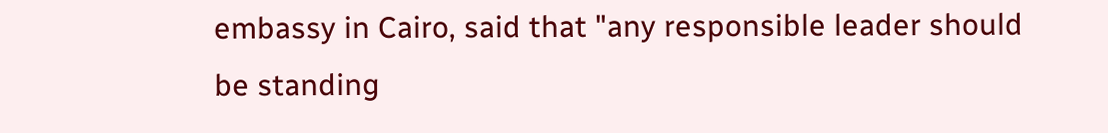embassy in Cairo, said that "any responsible leader should be standing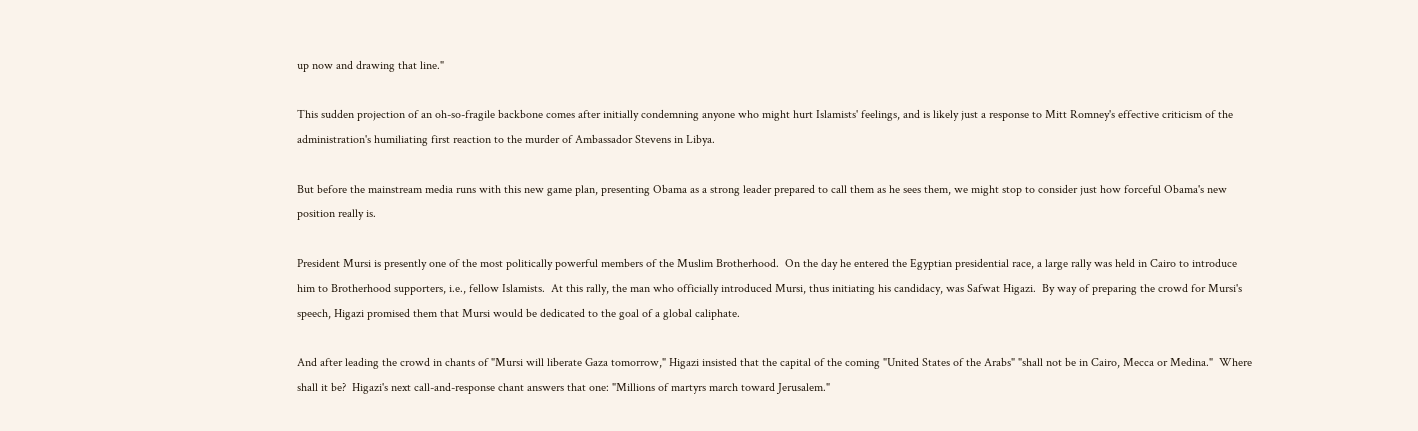up now and drawing that line."

This sudden projection of an oh-so-fragile backbone comes after initially condemning anyone who might hurt Islamists' feelings, and is likely just a response to Mitt Romney's effective criticism of the administration's humiliating first reaction to the murder of Ambassador Stevens in Libya.

But before the mainstream media runs with this new game plan, presenting Obama as a strong leader prepared to call them as he sees them, we might stop to consider just how forceful Obama's new position really is.

President Mursi is presently one of the most politically powerful members of the Muslim Brotherhood.  On the day he entered the Egyptian presidential race, a large rally was held in Cairo to introduce him to Brotherhood supporters, i.e., fellow Islamists.  At this rally, the man who officially introduced Mursi, thus initiating his candidacy, was Safwat Higazi.  By way of preparing the crowd for Mursi's speech, Higazi promised them that Mursi would be dedicated to the goal of a global caliphate.

And after leading the crowd in chants of "Mursi will liberate Gaza tomorrow," Higazi insisted that the capital of the coming "United States of the Arabs" "shall not be in Cairo, Mecca or Medina."  Where shall it be?  Higazi's next call-and-response chant answers that one: "Millions of martyrs march toward Jerusalem."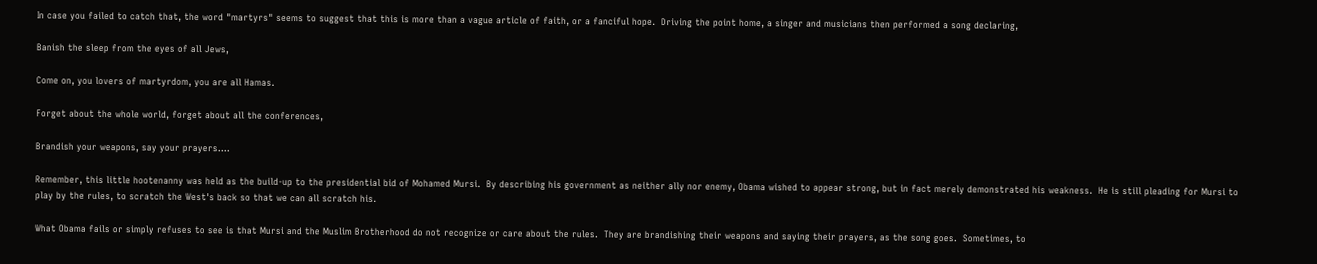In case you failed to catch that, the word "martyrs" seems to suggest that this is more than a vague article of faith, or a fanciful hope.  Driving the point home, a singer and musicians then performed a song declaring,

Banish the sleep from the eyes of all Jews,

Come on, you lovers of martyrdom, you are all Hamas.

Forget about the whole world, forget about all the conferences,

Brandish your weapons, say your prayers....

Remember, this little hootenanny was held as the build-up to the presidential bid of Mohamed Mursi.  By describing his government as neither ally nor enemy, Obama wished to appear strong, but in fact merely demonstrated his weakness.  He is still pleading for Mursi to play by the rules, to scratch the West's back so that we can all scratch his.

What Obama fails or simply refuses to see is that Mursi and the Muslim Brotherhood do not recognize or care about the rules.  They are brandishing their weapons and saying their prayers, as the song goes.  Sometimes, to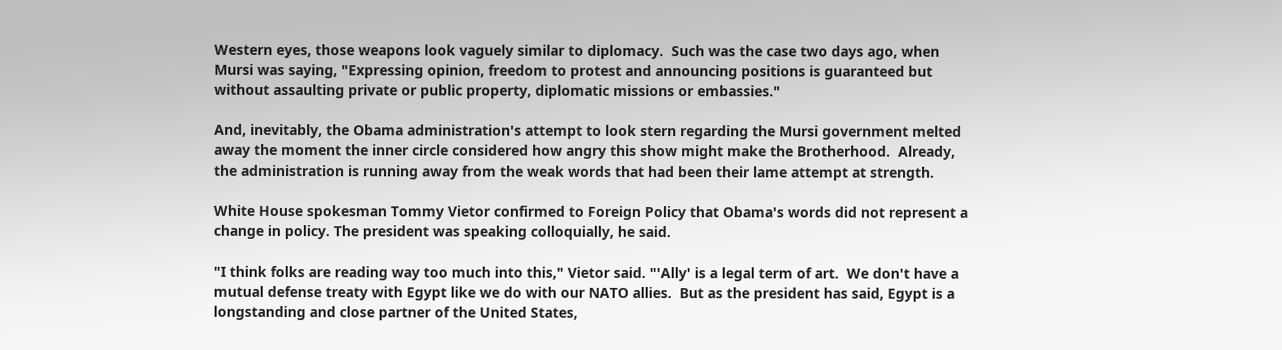Western eyes, those weapons look vaguely similar to diplomacy.  Such was the case two days ago, when Mursi was saying, "Expressing opinion, freedom to protest and announcing positions is guaranteed but without assaulting private or public property, diplomatic missions or embassies."

And, inevitably, the Obama administration's attempt to look stern regarding the Mursi government melted away the moment the inner circle considered how angry this show might make the Brotherhood.  Already, the administration is running away from the weak words that had been their lame attempt at strength.

White House spokesman Tommy Vietor confirmed to Foreign Policy that Obama's words did not represent a change in policy. The president was speaking colloquially, he said.

"I think folks are reading way too much into this," Vietor said. "'Ally' is a legal term of art.  We don't have a mutual defense treaty with Egypt like we do with our NATO allies.  But as the president has said, Egypt is a longstanding and close partner of the United States,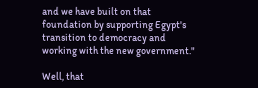and we have built on that foundation by supporting Egypt's transition to democracy and working with the new government."

Well, that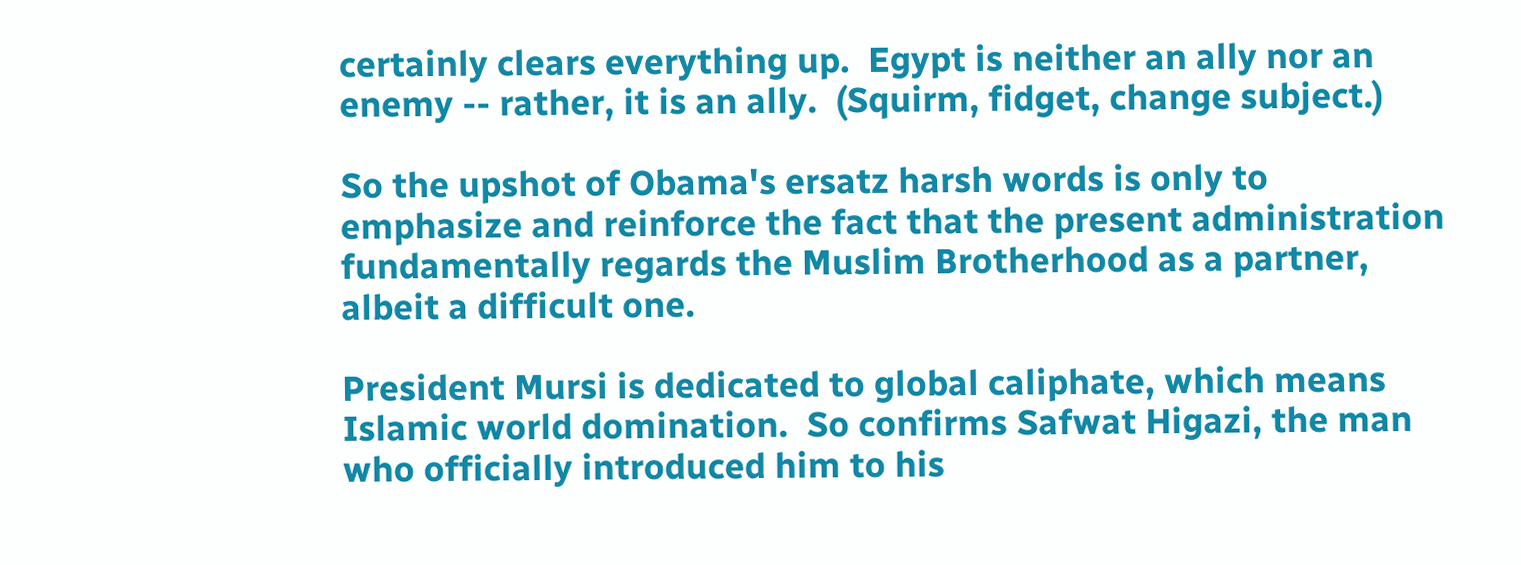certainly clears everything up.  Egypt is neither an ally nor an enemy -- rather, it is an ally.  (Squirm, fidget, change subject.)

So the upshot of Obama's ersatz harsh words is only to emphasize and reinforce the fact that the present administration fundamentally regards the Muslim Brotherhood as a partner, albeit a difficult one.

President Mursi is dedicated to global caliphate, which means Islamic world domination.  So confirms Safwat Higazi, the man who officially introduced him to his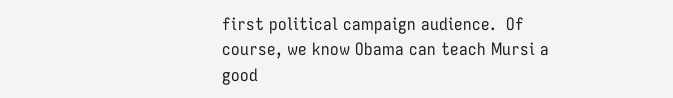first political campaign audience.  Of course, we know Obama can teach Mursi a good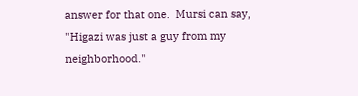answer for that one.  Mursi can say, "Higazi was just a guy from my neighborhood."